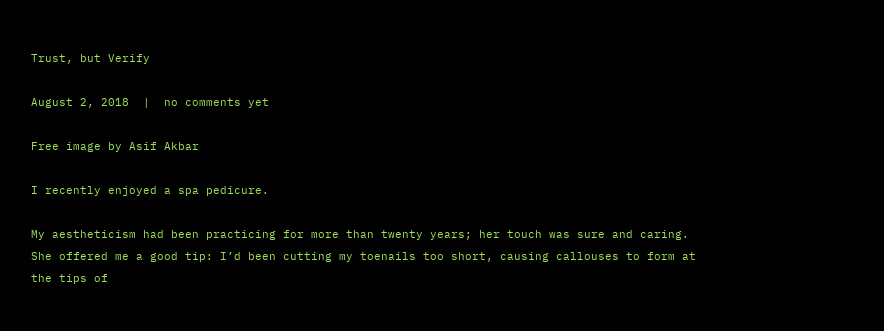Trust, but Verify

August 2, 2018  |  no comments yet

Free image by Asif Akbar

I recently enjoyed a spa pedicure.

My aestheticism had been practicing for more than twenty years; her touch was sure and caring. She offered me a good tip: I’d been cutting my toenails too short, causing callouses to form at the tips of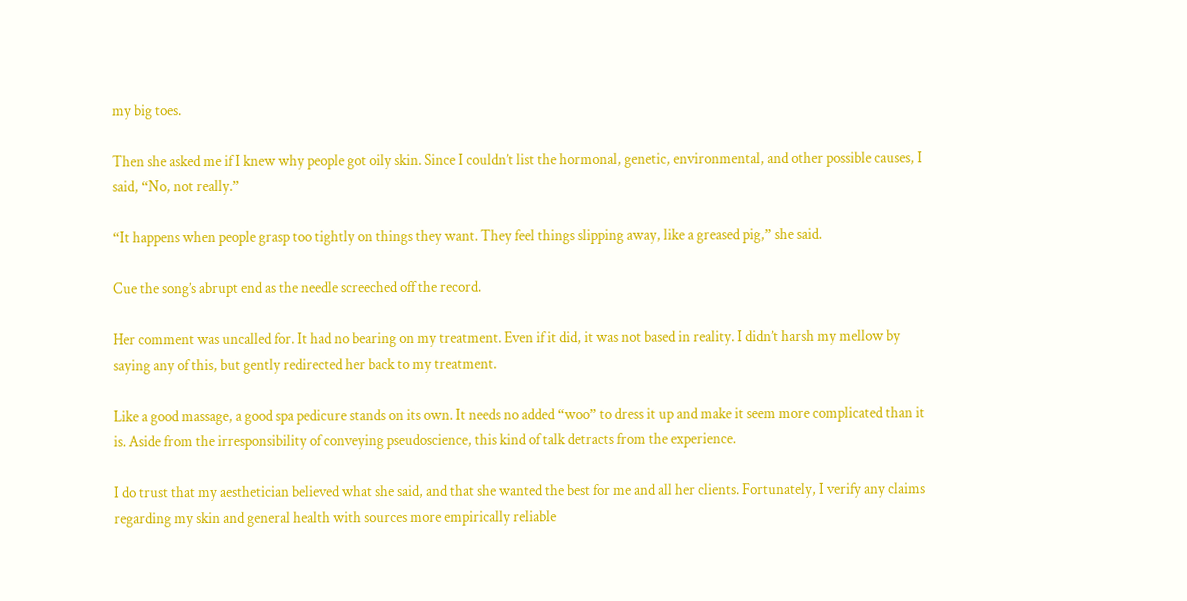my big toes.

Then she asked me if I knew why people got oily skin. Since I couldn’t list the hormonal, genetic, environmental, and other possible causes, I said, “No, not really.”

“It happens when people grasp too tightly on things they want. They feel things slipping away, like a greased pig,” she said.

Cue the song’s abrupt end as the needle screeched off the record.

Her comment was uncalled for. It had no bearing on my treatment. Even if it did, it was not based in reality. I didn’t harsh my mellow by saying any of this, but gently redirected her back to my treatment.

Like a good massage, a good spa pedicure stands on its own. It needs no added “woo” to dress it up and make it seem more complicated than it is. Aside from the irresponsibility of conveying pseudoscience, this kind of talk detracts from the experience.

I do trust that my aesthetician believed what she said, and that she wanted the best for me and all her clients. Fortunately, I verify any claims regarding my skin and general health with sources more empirically reliable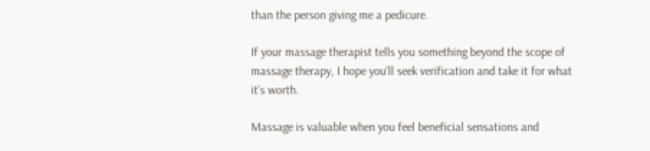than the person giving me a pedicure.

If your massage therapist tells you something beyond the scope of massage therapy, I hope you’ll seek verification and take it for what it’s worth.

Massage is valuable when you feel beneficial sensations and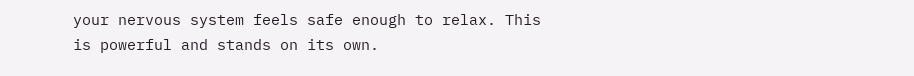your nervous system feels safe enough to relax. This is powerful and stands on its own.